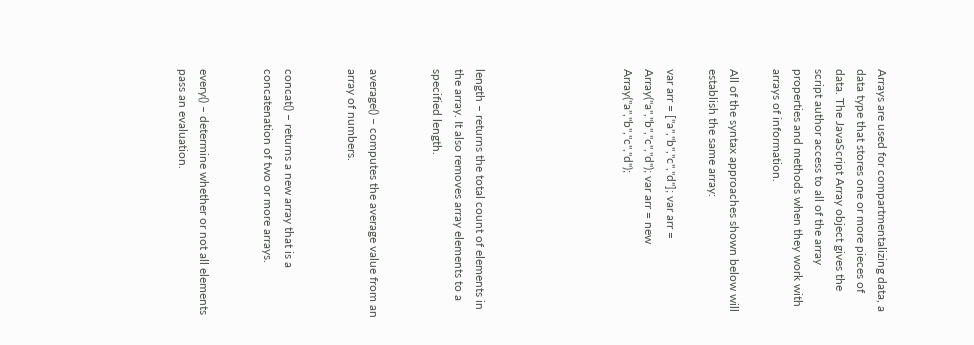Arrays are used for compartmentalizing data, a data type that stores one or more pieces of data. The JavaScript Array object gives the script author access to all of the array properties and methods when they work with arrays of information.

All of the syntax approaches shown below will establish the same array:

var arr = ["a","b","c","d"]; var arr = Array("a","b","c","d"); var arr = new Array("a","b","c","d");






length – returns the total count of elements in the array. It also removes array elements to a specified length.


average() – computes the average value from an array of numbers.


concat() – returns a new array that is a concatenation of two or more arrays.


every() – determine whether or not all elements pass an evaluation.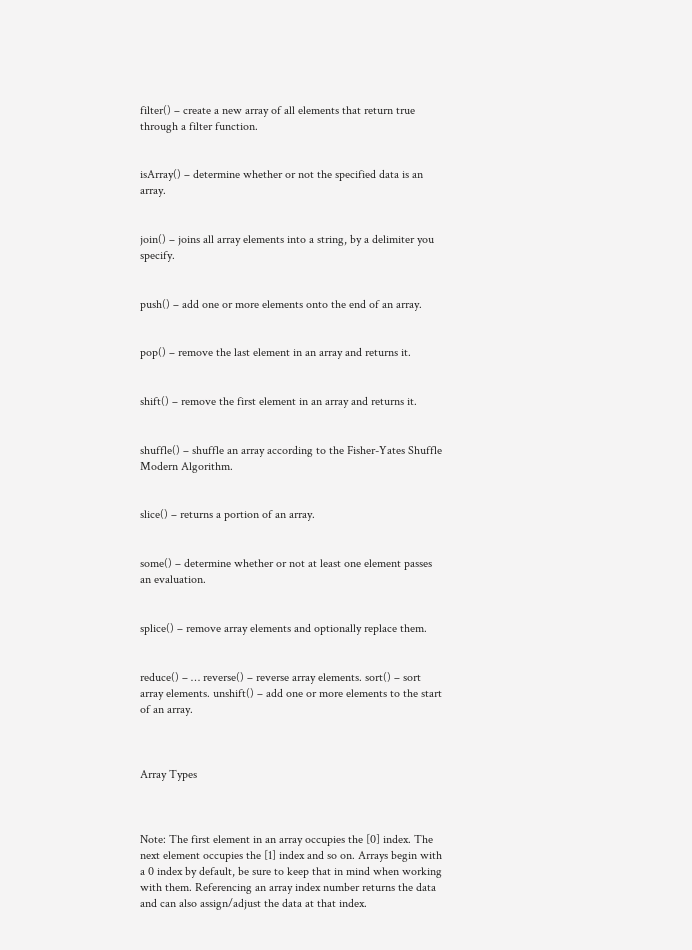filter() – create a new array of all elements that return true through a filter function.


isArray() – determine whether or not the specified data is an array.


join() – joins all array elements into a string, by a delimiter you specify.


push() – add one or more elements onto the end of an array.


pop() – remove the last element in an array and returns it.


shift() – remove the first element in an array and returns it.


shuffle() – shuffle an array according to the Fisher-Yates Shuffle Modern Algorithm.


slice() – returns a portion of an array.


some() – determine whether or not at least one element passes an evaluation.


splice() – remove array elements and optionally replace them.


reduce() – … reverse() – reverse array elements. sort() – sort array elements. unshift() – add one or more elements to the start of an array.



Array Types



Note: The first element in an array occupies the [0] index. The next element occupies the [1] index and so on. Arrays begin with a 0 index by default, be sure to keep that in mind when working with them. Referencing an array index number returns the data and can also assign/adjust the data at that index.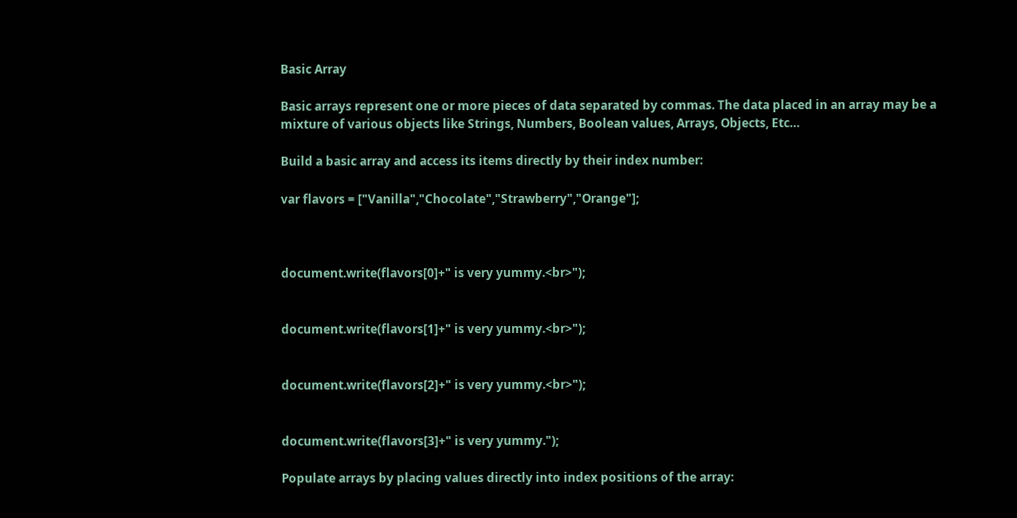Basic Array

Basic arrays represent one or more pieces of data separated by commas. The data placed in an array may be a mixture of various objects like Strings, Numbers, Boolean values, Arrays, Objects, Etc…

Build a basic array and access its items directly by their index number:

var flavors = ["Vanilla","Chocolate","Strawberry","Orange"];



document.write(flavors[0]+" is very yummy.<br>");


document.write(flavors[1]+" is very yummy.<br>");


document.write(flavors[2]+" is very yummy.<br>");


document.write(flavors[3]+" is very yummy.");

Populate arrays by placing values directly into index positions of the array: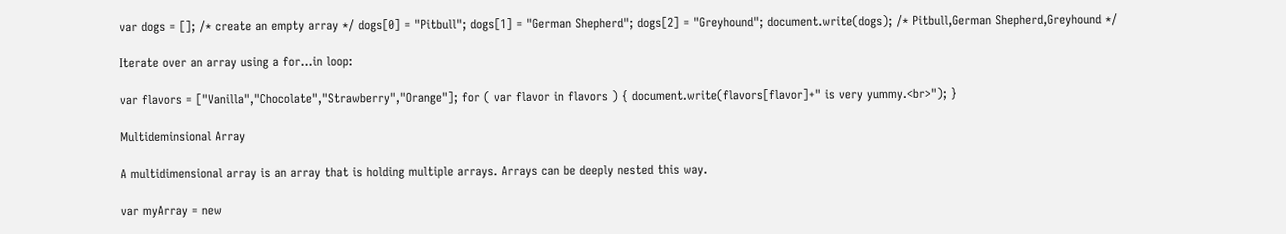var dogs = []; /* create an empty array */ dogs[0] = "Pitbull"; dogs[1] = "German Shepherd"; dogs[2] = "Greyhound"; document.write(dogs); /* Pitbull,German Shepherd,Greyhound */

Iterate over an array using a for…in loop:

var flavors = ["Vanilla","Chocolate","Strawberry","Orange"]; for ( var flavor in flavors ) { document.write(flavors[flavor]+" is very yummy.<br>"); }

Multideminsional Array

A multidimensional array is an array that is holding multiple arrays. Arrays can be deeply nested this way.

var myArray = new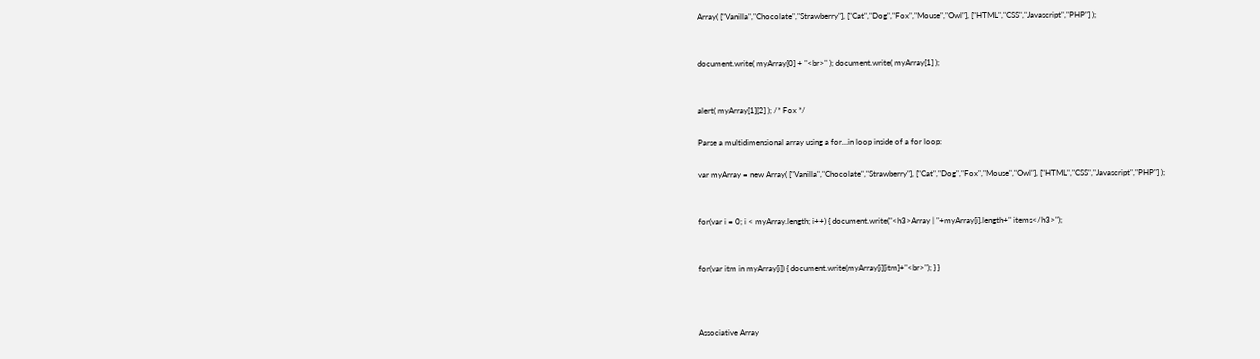Array( ["Vanilla","Chocolate","Strawberry"], ["Cat","Dog","Fox","Mouse","Owl"], ["HTML","CSS","Javascript","PHP"] );


document.write( myArray[0] + "<br>" ); document.write( myArray[1] );


alert( myArray[1][2] ); /* Fox */

Parse a multidimensional array using a for…in loop inside of a for loop:

var myArray = new Array( ["Vanilla","Chocolate","Strawberry"], ["Cat","Dog","Fox","Mouse","Owl"], ["HTML","CSS","Javascript","PHP"] );


for(var i = 0; i < myArray.length; i++) { document.write("<h3>Array | "+myArray[i].length+" items</h3>");


for(var itm in myArray[i]) { document.write(myArray[i][itm]+"<br>"); } }



Associative Array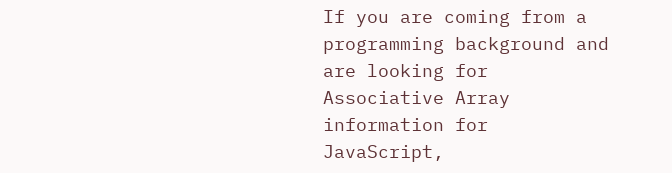If you are coming from a programming background and are looking for Associative Array information for JavaScript,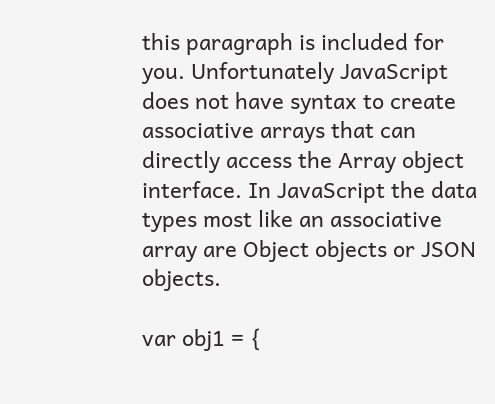this paragraph is included for you. Unfortunately JavaScript does not have syntax to create associative arrays that can directly access the Array object interface. In JavaScript the data types most like an associative array are Object objects or JSON objects.

var obj1 = {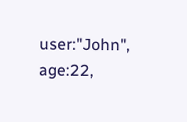user:"John", age:22,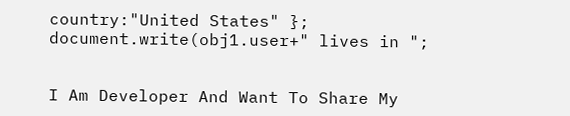country:"United States" }; document.write(obj1.user+" lives in ";


I Am Developer And Want To Share My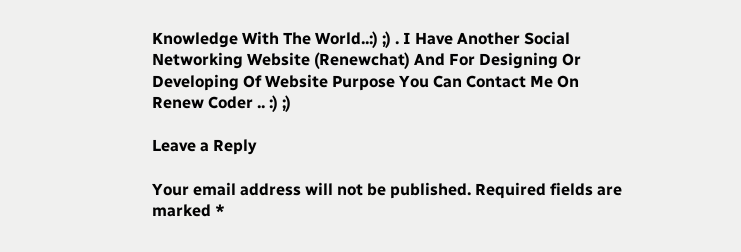Knowledge With The World..:) ;) . I Have Another Social Networking Website (Renewchat) And For Designing Or Developing Of Website Purpose You Can Contact Me On Renew Coder .. :) ;)

Leave a Reply

Your email address will not be published. Required fields are marked *